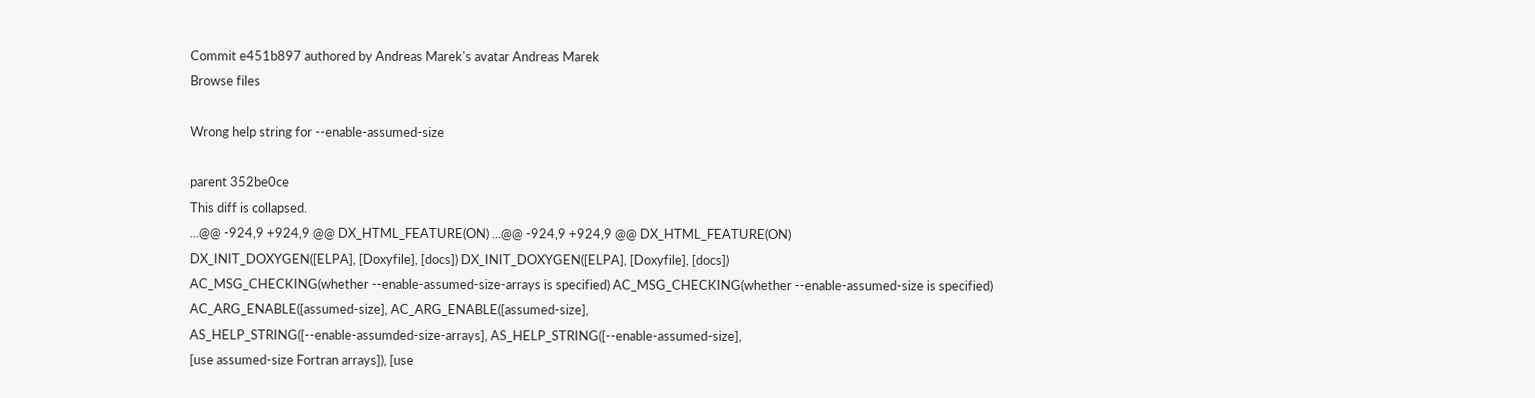Commit e451b897 authored by Andreas Marek's avatar Andreas Marek
Browse files

Wrong help string for --enable-assumed-size

parent 352be0ce
This diff is collapsed.
...@@ -924,9 +924,9 @@ DX_HTML_FEATURE(ON) ...@@ -924,9 +924,9 @@ DX_HTML_FEATURE(ON)
DX_INIT_DOXYGEN([ELPA], [Doxyfile], [docs]) DX_INIT_DOXYGEN([ELPA], [Doxyfile], [docs])
AC_MSG_CHECKING(whether --enable-assumed-size-arrays is specified) AC_MSG_CHECKING(whether --enable-assumed-size is specified)
AC_ARG_ENABLE([assumed-size], AC_ARG_ENABLE([assumed-size],
AS_HELP_STRING([--enable-assumded-size-arrays], AS_HELP_STRING([--enable-assumed-size],
[use assumed-size Fortran arrays]), [use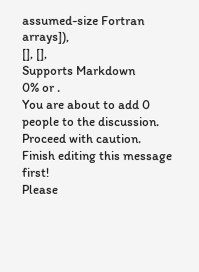assumed-size Fortran arrays]),
[], [],
Supports Markdown
0% or .
You are about to add 0 people to the discussion. Proceed with caution.
Finish editing this message first!
Please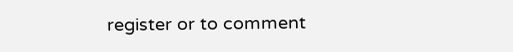register or to comment